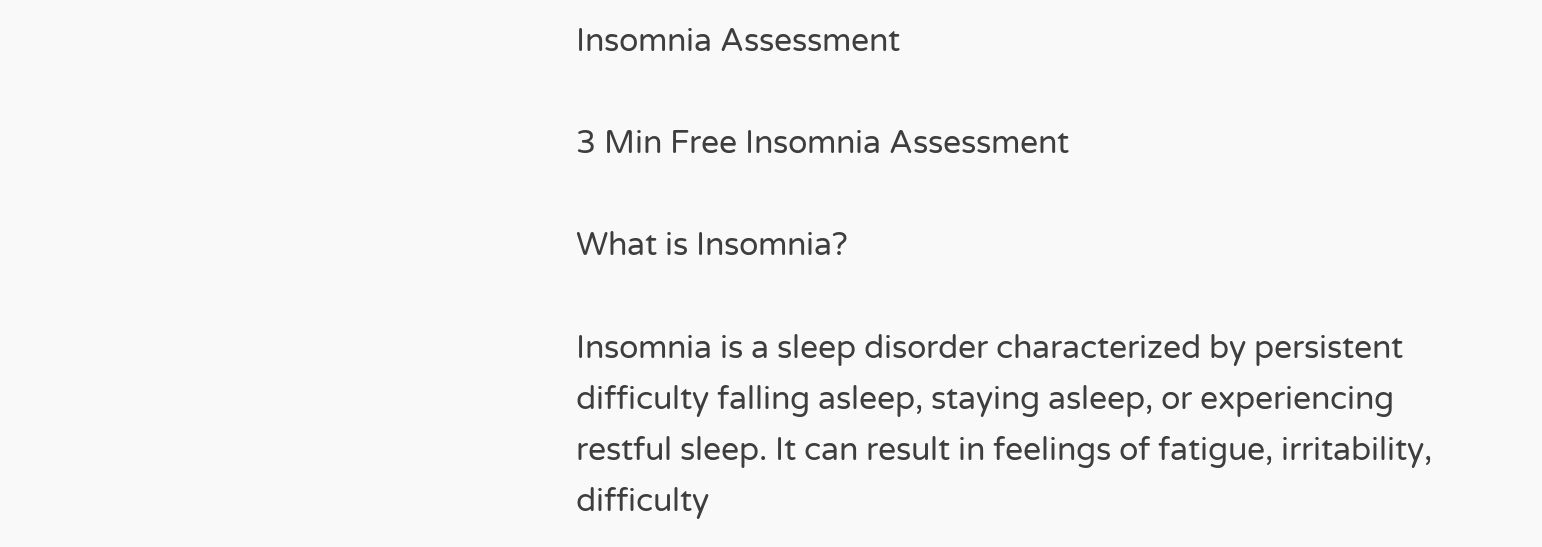Insomnia Assessment

3 Min Free Insomnia Assessment

What is Insomnia?

Insomnia is a sleep disorder characterized by persistent difficulty falling asleep, staying asleep, or experiencing restful sleep. It can result in feelings of fatigue, irritability, difficulty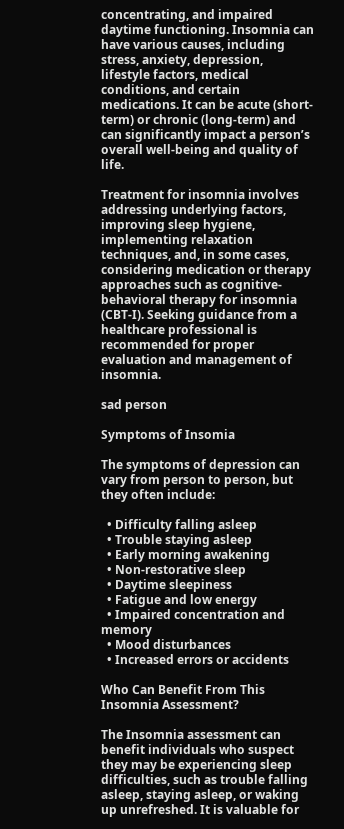concentrating, and impaired daytime functioning. Insomnia can have various causes, including stress, anxiety, depression, lifestyle factors, medical conditions, and certain medications. It can be acute (short-term) or chronic (long-term) and can significantly impact a person’s overall well-being and quality of life.

Treatment for insomnia involves addressing underlying factors, improving sleep hygiene, implementing relaxation techniques, and, in some cases, considering medication or therapy approaches such as cognitive-behavioral therapy for insomnia (CBT-I). Seeking guidance from a healthcare professional is recommended for proper evaluation and management of insomnia.

sad person

Symptoms of Insomia

The symptoms of depression can vary from person to person, but they often include:

  • Difficulty falling asleep
  • Trouble staying asleep
  • Early morning awakening
  • Non-restorative sleep
  • Daytime sleepiness
  • Fatigue and low energy
  • Impaired concentration and memory
  • Mood disturbances
  • Increased errors or accidents

Who Can Benefit From This Insomnia Assessment?

The Insomnia assessment can benefit individuals who suspect they may be experiencing sleep difficulties, such as trouble falling asleep, staying asleep, or waking up unrefreshed. It is valuable for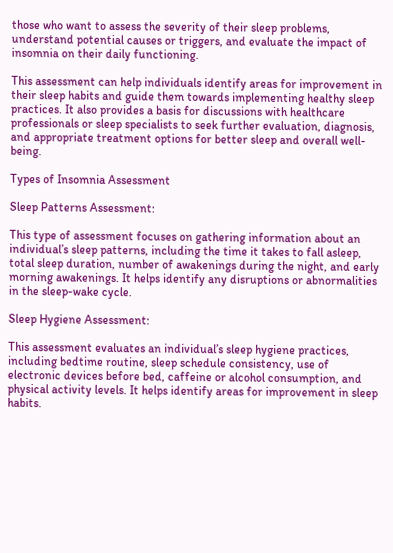those who want to assess the severity of their sleep problems, understand potential causes or triggers, and evaluate the impact of insomnia on their daily functioning.

This assessment can help individuals identify areas for improvement in their sleep habits and guide them towards implementing healthy sleep practices. It also provides a basis for discussions with healthcare professionals or sleep specialists to seek further evaluation, diagnosis, and appropriate treatment options for better sleep and overall well-being.

Types of Insomnia Assessment

Sleep Patterns Assessment:

This type of assessment focuses on gathering information about an individual’s sleep patterns, including the time it takes to fall asleep, total sleep duration, number of awakenings during the night, and early morning awakenings. It helps identify any disruptions or abnormalities in the sleep-wake cycle.

Sleep Hygiene Assessment:

This assessment evaluates an individual’s sleep hygiene practices, including bedtime routine, sleep schedule consistency, use of electronic devices before bed, caffeine or alcohol consumption, and physical activity levels. It helps identify areas for improvement in sleep habits.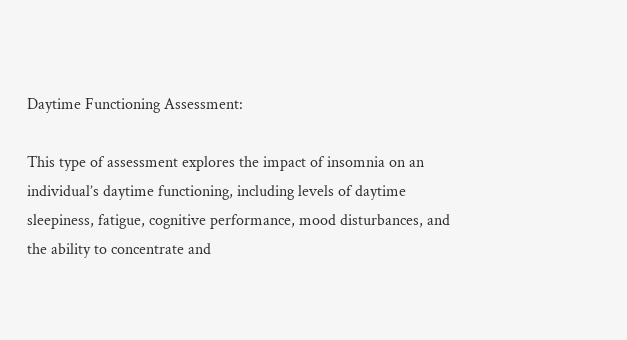Daytime Functioning Assessment:

This type of assessment explores the impact of insomnia on an individual’s daytime functioning, including levels of daytime sleepiness, fatigue, cognitive performance, mood disturbances, and the ability to concentrate and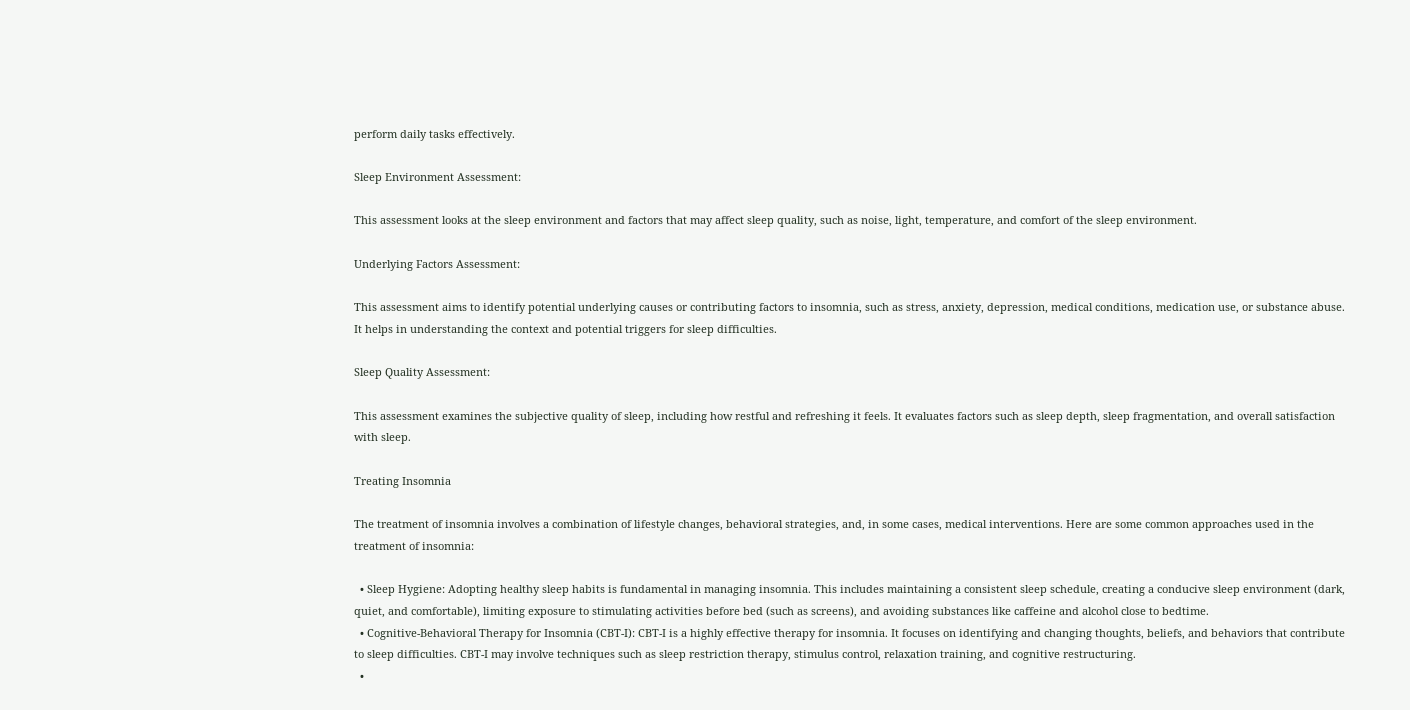perform daily tasks effectively.

Sleep Environment Assessment:

This assessment looks at the sleep environment and factors that may affect sleep quality, such as noise, light, temperature, and comfort of the sleep environment.

Underlying Factors Assessment:

This assessment aims to identify potential underlying causes or contributing factors to insomnia, such as stress, anxiety, depression, medical conditions, medication use, or substance abuse. It helps in understanding the context and potential triggers for sleep difficulties.

Sleep Quality Assessment:

This assessment examines the subjective quality of sleep, including how restful and refreshing it feels. It evaluates factors such as sleep depth, sleep fragmentation, and overall satisfaction with sleep.

Treating Insomnia

The treatment of insomnia involves a combination of lifestyle changes, behavioral strategies, and, in some cases, medical interventions. Here are some common approaches used in the treatment of insomnia:

  • Sleep Hygiene: Adopting healthy sleep habits is fundamental in managing insomnia. This includes maintaining a consistent sleep schedule, creating a conducive sleep environment (dark, quiet, and comfortable), limiting exposure to stimulating activities before bed (such as screens), and avoiding substances like caffeine and alcohol close to bedtime.
  • Cognitive-Behavioral Therapy for Insomnia (CBT-I): CBT-I is a highly effective therapy for insomnia. It focuses on identifying and changing thoughts, beliefs, and behaviors that contribute to sleep difficulties. CBT-I may involve techniques such as sleep restriction therapy, stimulus control, relaxation training, and cognitive restructuring.
  •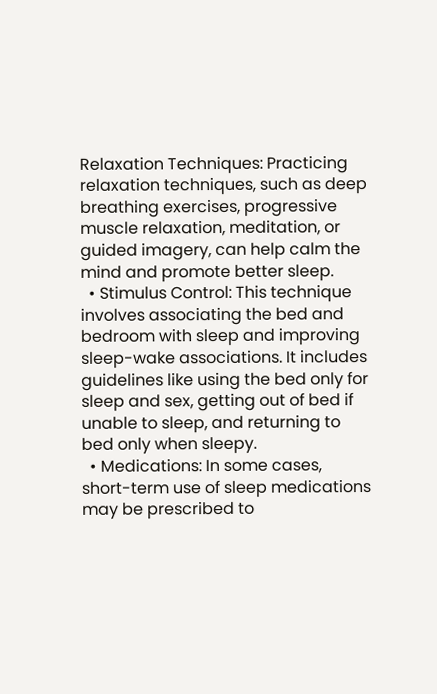Relaxation Techniques: Practicing relaxation techniques, such as deep breathing exercises, progressive muscle relaxation, meditation, or guided imagery, can help calm the mind and promote better sleep.
  • Stimulus Control: This technique involves associating the bed and bedroom with sleep and improving sleep-wake associations. It includes guidelines like using the bed only for sleep and sex, getting out of bed if unable to sleep, and returning to bed only when sleepy.
  • Medications: In some cases, short-term use of sleep medications may be prescribed to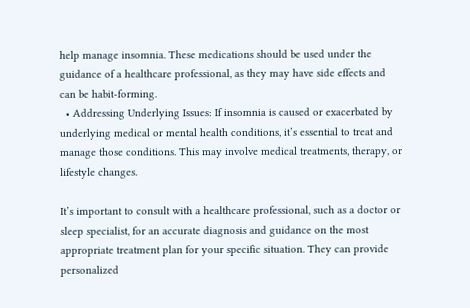help manage insomnia. These medications should be used under the guidance of a healthcare professional, as they may have side effects and can be habit-forming.
  • Addressing Underlying Issues: If insomnia is caused or exacerbated by underlying medical or mental health conditions, it’s essential to treat and manage those conditions. This may involve medical treatments, therapy, or lifestyle changes.

It’s important to consult with a healthcare professional, such as a doctor or sleep specialist, for an accurate diagnosis and guidance on the most appropriate treatment plan for your specific situation. They can provide personalized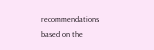recommendations based on the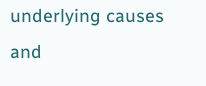underlying causes and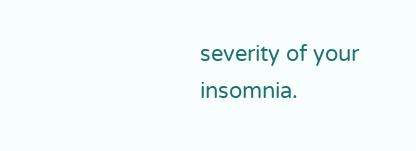severity of your insomnia.